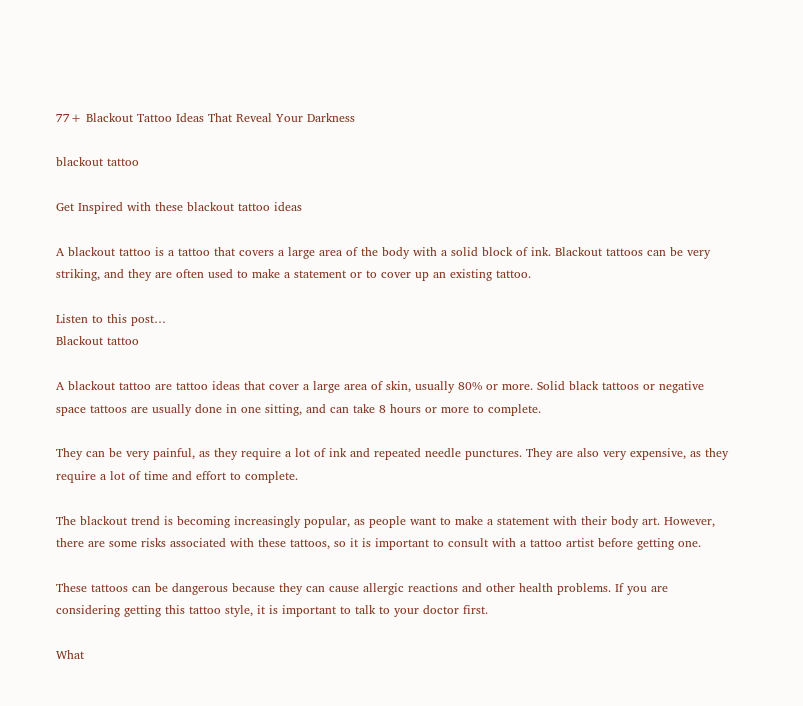77+ Blackout Tattoo Ideas That Reveal Your Darkness

blackout tattoo

Get Inspired with these blackout tattoo ideas

A blackout tattoo is a tattoo that covers a large area of the body with a solid block of ink. Blackout tattoos can be very striking, and they are often used to make a statement or to cover up an existing tattoo.

Listen to this post…
Blackout tattoo

A blackout tattoo are tattoo ideas that cover a large area of skin, usually 80% or more. Solid black tattoos or negative space tattoos are usually done in one sitting, and can take 8 hours or more to complete.

They can be very painful, as they require a lot of ink and repeated needle punctures. They are also very expensive, as they require a lot of time and effort to complete.

The blackout trend is becoming increasingly popular, as people want to make a statement with their body art. However, there are some risks associated with these tattoos, so it is important to consult with a tattoo artist before getting one.

These tattoos can be dangerous because they can cause allergic reactions and other health problems. If you are considering getting this tattoo style, it is important to talk to your doctor first.

What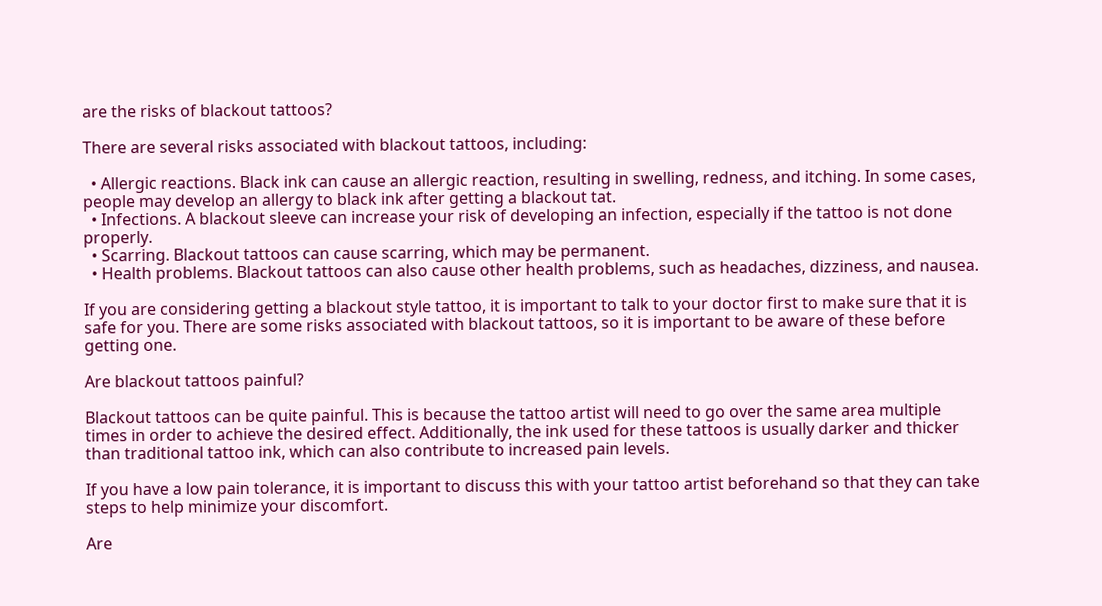are the risks of blackout tattoos?

There are several risks associated with blackout tattoos, including:

  • Allergic reactions. Black ink can cause an allergic reaction, resulting in swelling, redness, and itching. In some cases, people may develop an allergy to black ink after getting a blackout tat.
  • Infections. A blackout sleeve can increase your risk of developing an infection, especially if the tattoo is not done properly.
  • Scarring. Blackout tattoos can cause scarring, which may be permanent.
  • Health problems. Blackout tattoos can also cause other health problems, such as headaches, dizziness, and nausea.

If you are considering getting a blackout style tattoo, it is important to talk to your doctor first to make sure that it is safe for you. There are some risks associated with blackout tattoos, so it is important to be aware of these before getting one.

Are blackout tattoos painful?

Blackout tattoos can be quite painful. This is because the tattoo artist will need to go over the same area multiple times in order to achieve the desired effect. Additionally, the ink used for these tattoos is usually darker and thicker than traditional tattoo ink, which can also contribute to increased pain levels.

If you have a low pain tolerance, it is important to discuss this with your tattoo artist beforehand so that they can take steps to help minimize your discomfort.

Are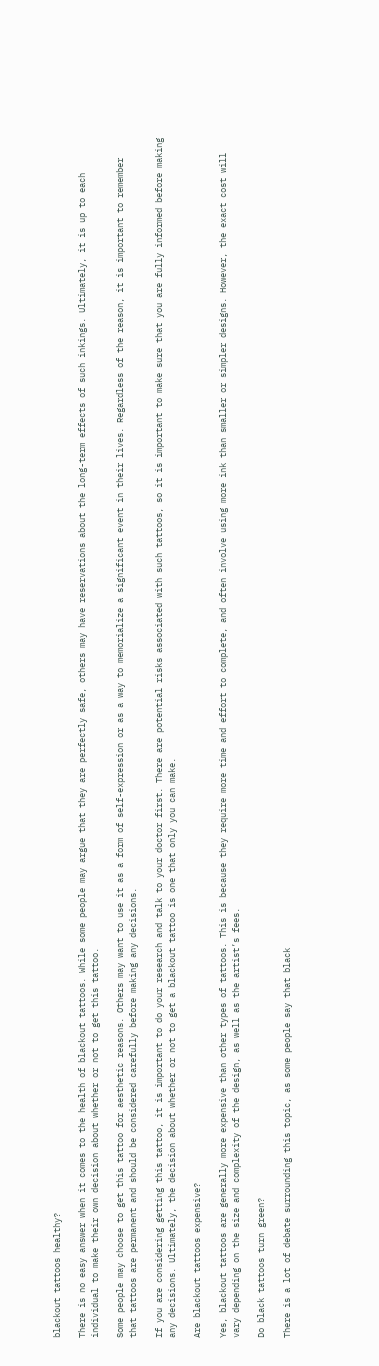blackout tattoos healthy?

There is no easy answer when it comes to the health of blackout tattoos. While some people may argue that they are perfectly safe, others may have reservations about the long-term effects of such inkings. Ultimately, it is up to each individual to make their own decision about whether or not to get this tattoo.

Some people may choose to get this tattoo for aesthetic reasons. Others may want to use it as a form of self-expression or as a way to memorialize a significant event in their lives. Regardless of the reason, it is important to remember that tattoos are permanent and should be considered carefully before making any decisions.

If you are considering getting this tattoo, it is important to do your research and talk to your doctor first. There are potential risks associated with such tattoos, so it is important to make sure that you are fully informed before making any decisions. Ultimately, the decision about whether or not to get a blackout tattoo is one that only you can make.

Are blackout tattoos expensive?

Yes, blackout tattoos are generally more expensive than other types of tattoos. This is because they require more time and effort to complete, and often involve using more ink than smaller or simpler designs. However, the exact cost will vary depending on the size and complexity of the design, as well as the artist’s fees.

Do black tattoos turn green?

There is a lot of debate surrounding this topic, as some people say that black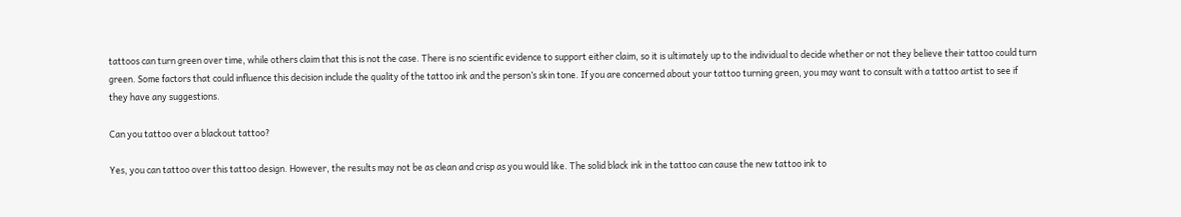tattoos can turn green over time, while others claim that this is not the case. There is no scientific evidence to support either claim, so it is ultimately up to the individual to decide whether or not they believe their tattoo could turn green. Some factors that could influence this decision include the quality of the tattoo ink and the person’s skin tone. If you are concerned about your tattoo turning green, you may want to consult with a tattoo artist to see if they have any suggestions.

Can you tattoo over a blackout tattoo?

Yes, you can tattoo over this tattoo design. However, the results may not be as clean and crisp as you would like. The solid black ink in the tattoo can cause the new tattoo ink to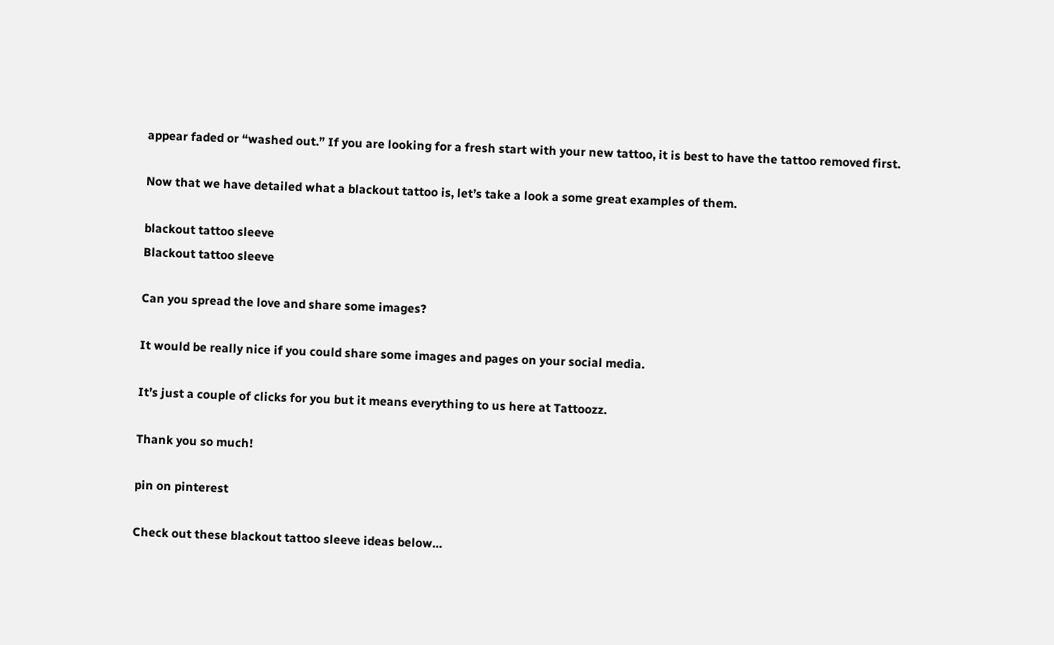appear faded or “washed out.” If you are looking for a fresh start with your new tattoo, it is best to have the tattoo removed first.

Now that we have detailed what a blackout tattoo is, let’s take a look a some great examples of them.

blackout tattoo sleeve
Blackout tattoo sleeve

Can you spread the love and share some images?

It would be really nice if you could share some images and pages on your social media.

It’s just a couple of clicks for you but it means everything to us here at Tattoozz.

Thank you so much!

pin on pinterest

Check out these blackout tattoo sleeve ideas below…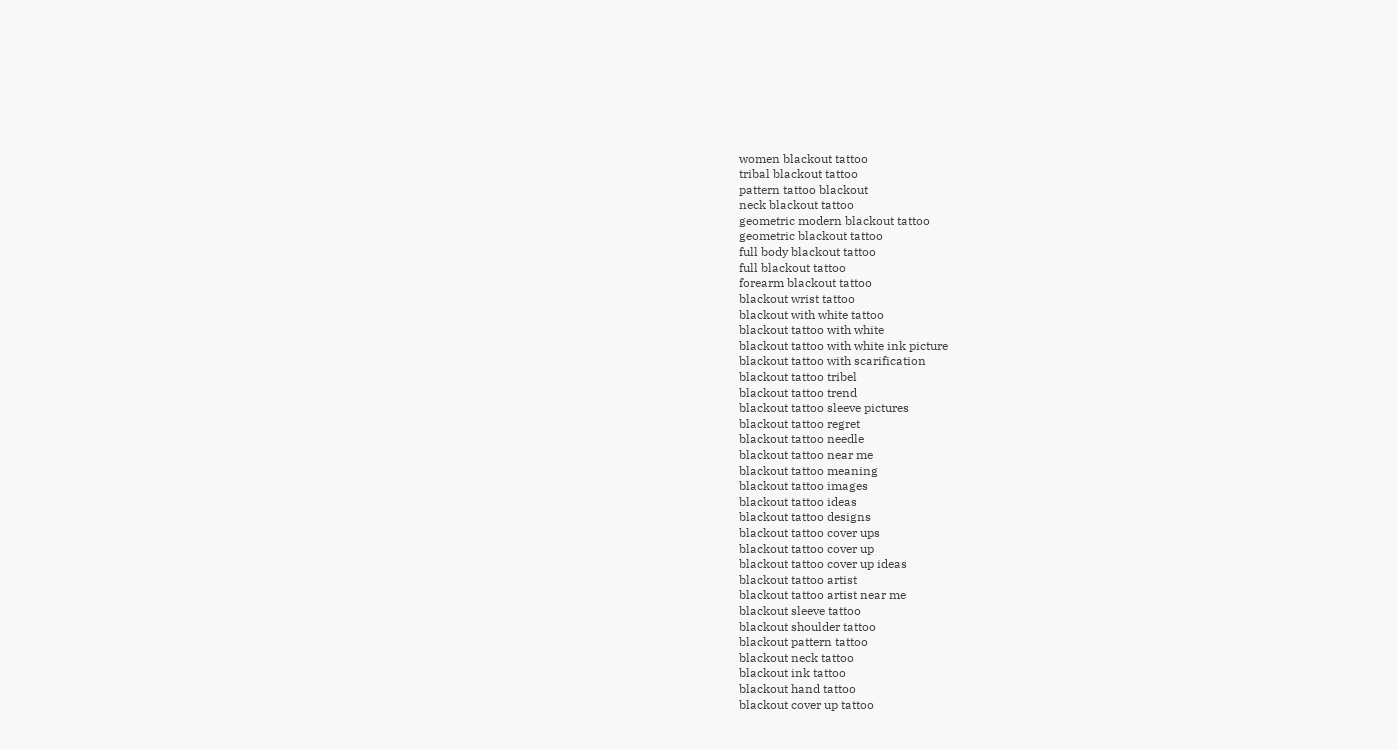women blackout tattoo
tribal blackout tattoo
pattern tattoo blackout
neck blackout tattoo
geometric modern blackout tattoo
geometric blackout tattoo
full body blackout tattoo
full blackout tattoo
forearm blackout tattoo
blackout wrist tattoo
blackout with white tattoo
blackout tattoo with white
blackout tattoo with white ink picture
blackout tattoo with scarification
blackout tattoo tribel
blackout tattoo trend
blackout tattoo sleeve pictures
blackout tattoo regret
blackout tattoo needle
blackout tattoo near me
blackout tattoo meaning
blackout tattoo images
blackout tattoo ideas
blackout tattoo designs
blackout tattoo cover ups
blackout tattoo cover up
blackout tattoo cover up ideas
blackout tattoo artist
blackout tattoo artist near me
blackout sleeve tattoo
blackout shoulder tattoo
blackout pattern tattoo
blackout neck tattoo
blackout ink tattoo
blackout hand tattoo
blackout cover up tattoo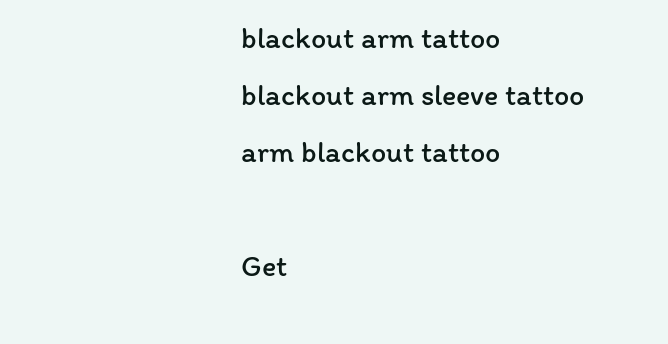blackout arm tattoo
blackout arm sleeve tattoo
arm blackout tattoo

Get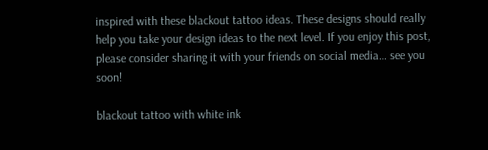inspired with these blackout tattoo ideas. These designs should really help you take your design ideas to the next level. If you enjoy this post, please consider sharing it with your friends on social media… see you soon!

blackout tattoo with white ink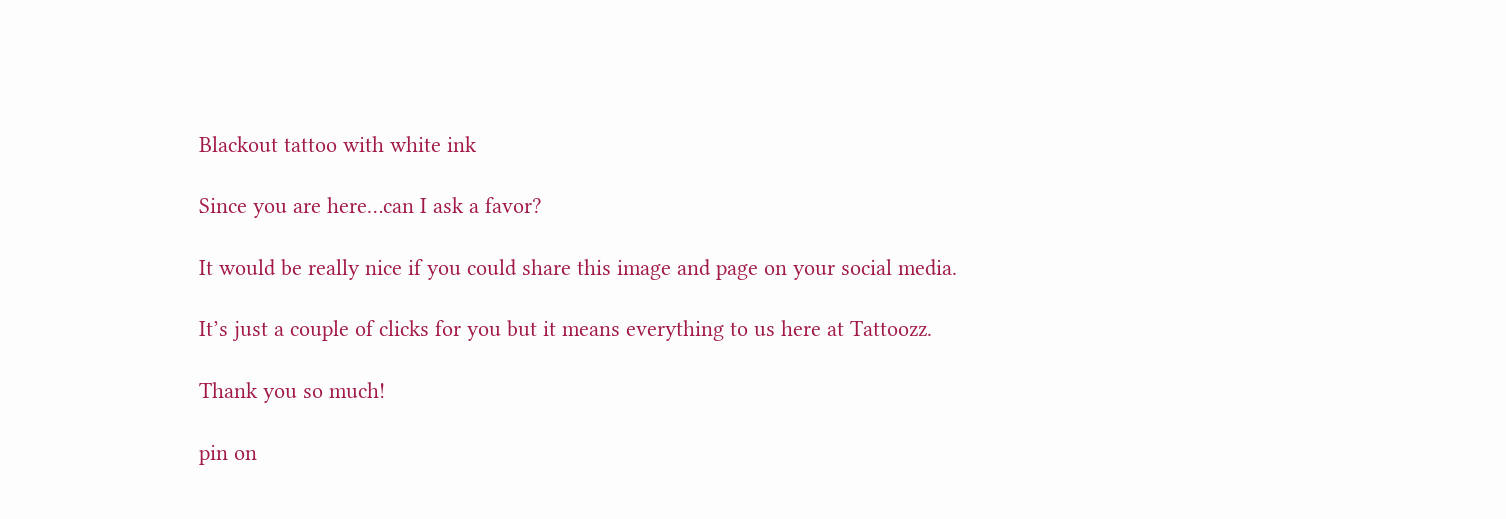Blackout tattoo with white ink

Since you are here…can I ask a favor?

It would be really nice if you could share this image and page on your social media.

It’s just a couple of clicks for you but it means everything to us here at Tattoozz.

Thank you so much!

pin on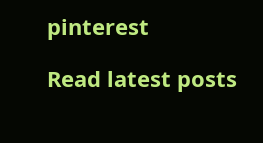pinterest

Read latest posts